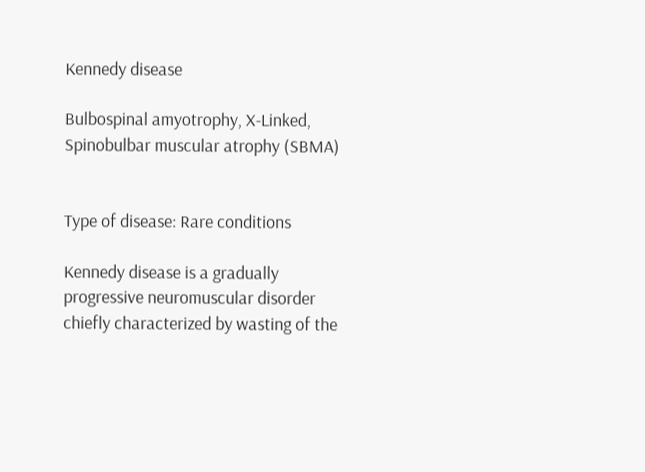Kennedy disease

Bulbospinal amyotrophy, X-Linked, Spinobulbar muscular atrophy (SBMA)


Type of disease: Rare conditions

Kennedy disease is a gradually progressive neuromuscular disorder chiefly characterized by wasting of the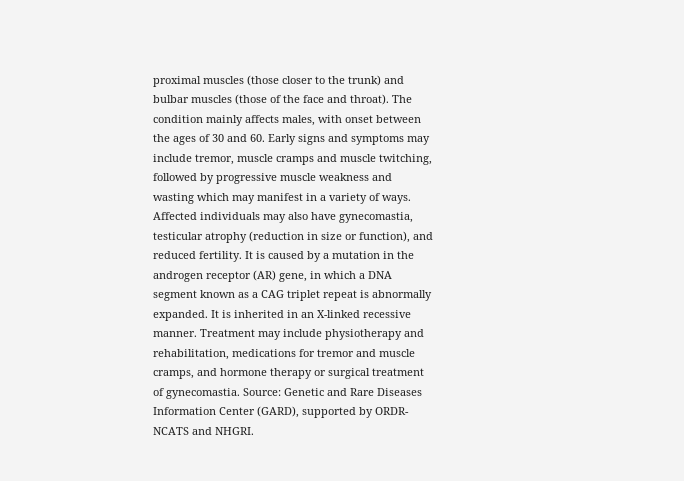proximal muscles (those closer to the trunk) and bulbar muscles (those of the face and throat). The condition mainly affects males, with onset between the ages of 30 and 60. Early signs and symptoms may include tremor, muscle cramps and muscle twitching, followed by progressive muscle weakness and wasting which may manifest in a variety of ways. Affected individuals may also have gynecomastia, testicular atrophy (reduction in size or function), and reduced fertility. It is caused by a mutation in the androgen receptor (AR) gene, in which a DNA segment known as a CAG triplet repeat is abnormally expanded. It is inherited in an X-linked recessive manner. Treatment may include physiotherapy and rehabilitation, medications for tremor and muscle cramps, and hormone therapy or surgical treatment of gynecomastia. Source: Genetic and Rare Diseases Information Center (GARD), supported by ORDR-NCATS and NHGRI.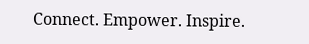Connect. Empower. Inspire.